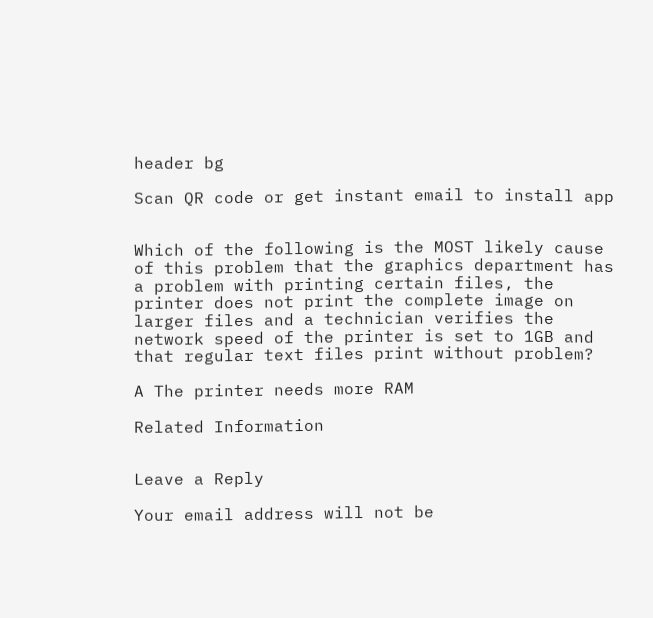header bg

Scan QR code or get instant email to install app


Which of the following is the MOST likely cause of this problem that the graphics department has a problem with printing certain files, the printer does not print the complete image on larger files and a technician verifies the network speed of the printer is set to 1GB and that regular text files print without problem?

A The printer needs more RAM

Related Information


Leave a Reply

Your email address will not be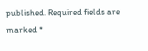published. Required fields are marked *